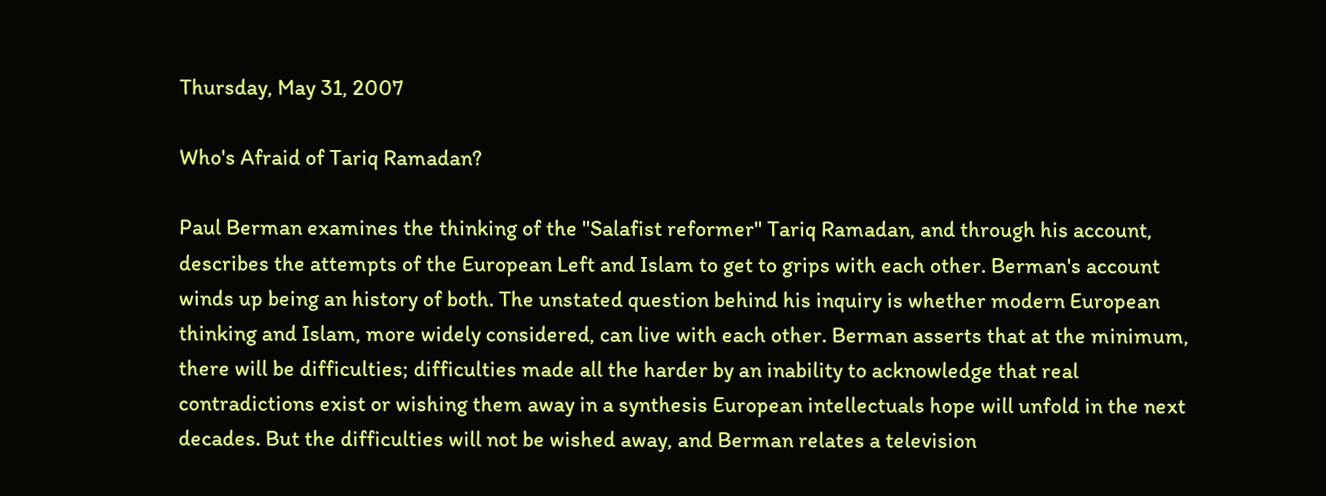Thursday, May 31, 2007

Who's Afraid of Tariq Ramadan?

Paul Berman examines the thinking of the "Salafist reformer" Tariq Ramadan, and through his account, describes the attempts of the European Left and Islam to get to grips with each other. Berman's account winds up being an history of both. The unstated question behind his inquiry is whether modern European thinking and Islam, more widely considered, can live with each other. Berman asserts that at the minimum, there will be difficulties; difficulties made all the harder by an inability to acknowledge that real contradictions exist or wishing them away in a synthesis European intellectuals hope will unfold in the next decades. But the difficulties will not be wished away, and Berman relates a television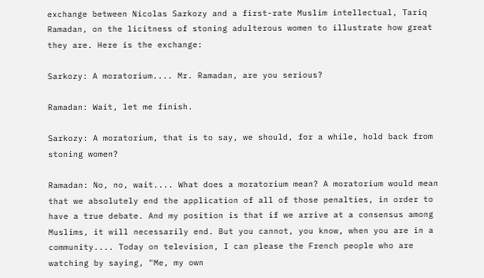exchange between Nicolas Sarkozy and a first-rate Muslim intellectual, Tariq Ramadan, on the licitness of stoning adulterous women to illustrate how great they are. Here is the exchange:

Sarkozy: A moratorium.... Mr. Ramadan, are you serious?

Ramadan: Wait, let me finish.

Sarkozy: A moratorium, that is to say, we should, for a while, hold back from stoning women?

Ramadan: No, no, wait.... What does a moratorium mean? A moratorium would mean that we absolutely end the application of all of those penalties, in order to have a true debate. And my position is that if we arrive at a consensus among Muslims, it will necessarily end. But you cannot, you know, when you are in a community.... Today on television, I can please the French people who are watching by saying, "Me, my own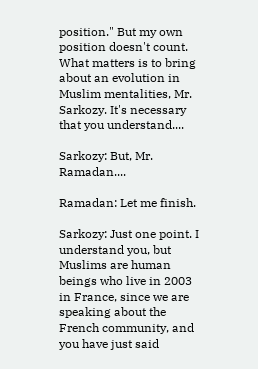position." But my own position doesn't count. What matters is to bring about an evolution in Muslim mentalities, Mr. Sarkozy. It's necessary that you understand....

Sarkozy: But, Mr. Ramadan....

Ramadan: Let me finish.

Sarkozy: Just one point. I understand you, but Muslims are human beings who live in 2003 in France, since we are speaking about the French community, and you have just said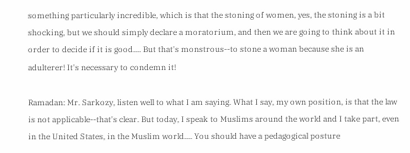something particularly incredible, which is that the stoning of women, yes, the stoning is a bit shocking, but we should simply declare a moratorium, and then we are going to think about it in order to decide if it is good.... But that's monstrous--to stone a woman because she is an adulterer! It's necessary to condemn it!

Ramadan: Mr. Sarkozy, listen well to what I am saying. What I say, my own position, is that the law is not applicable--that's clear. But today, I speak to Muslims around the world and I take part, even in the United States, in the Muslim world.... You should have a pedagogical posture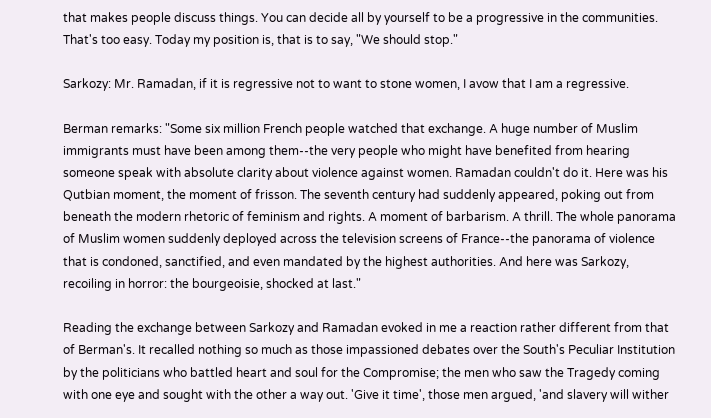that makes people discuss things. You can decide all by yourself to be a progressive in the communities. That's too easy. Today my position is, that is to say, "We should stop."

Sarkozy: Mr. Ramadan, if it is regressive not to want to stone women, I avow that I am a regressive.

Berman remarks: "Some six million French people watched that exchange. A huge number of Muslim immigrants must have been among them--the very people who might have benefited from hearing someone speak with absolute clarity about violence against women. Ramadan couldn't do it. Here was his Qutbian moment, the moment of frisson. The seventh century had suddenly appeared, poking out from beneath the modern rhetoric of feminism and rights. A moment of barbarism. A thrill. The whole panorama of Muslim women suddenly deployed across the television screens of France--the panorama of violence that is condoned, sanctified, and even mandated by the highest authorities. And here was Sarkozy, recoiling in horror: the bourgeoisie, shocked at last."

Reading the exchange between Sarkozy and Ramadan evoked in me a reaction rather different from that of Berman's. It recalled nothing so much as those impassioned debates over the South's Peculiar Institution by the politicians who battled heart and soul for the Compromise; the men who saw the Tragedy coming with one eye and sought with the other a way out. 'Give it time', those men argued, 'and slavery will wither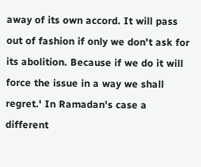away of its own accord. It will pass out of fashion if only we don't ask for its abolition. Because if we do it will force the issue in a way we shall regret.' In Ramadan's case a different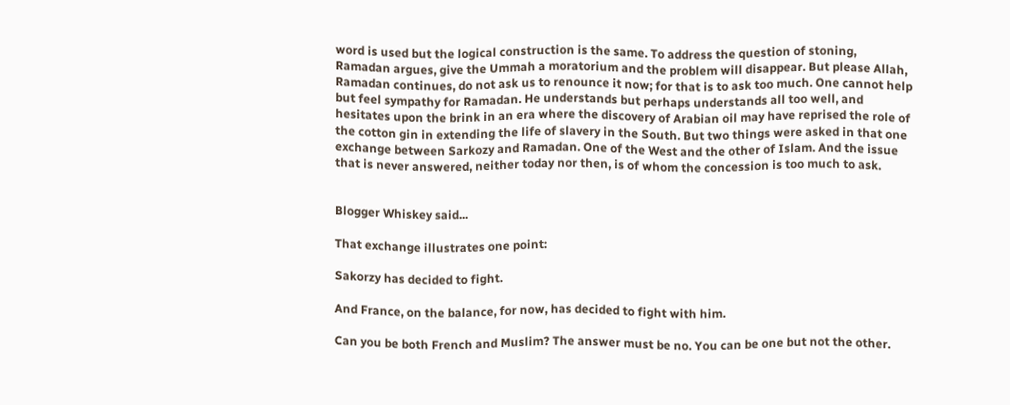word is used but the logical construction is the same. To address the question of stoning, Ramadan argues, give the Ummah a moratorium and the problem will disappear. But please Allah, Ramadan continues, do not ask us to renounce it now; for that is to ask too much. One cannot help but feel sympathy for Ramadan. He understands but perhaps understands all too well, and hesitates upon the brink in an era where the discovery of Arabian oil may have reprised the role of the cotton gin in extending the life of slavery in the South. But two things were asked in that one exchange between Sarkozy and Ramadan. One of the West and the other of Islam. And the issue that is never answered, neither today nor then, is of whom the concession is too much to ask.


Blogger Whiskey said...

That exchange illustrates one point:

Sakorzy has decided to fight.

And France, on the balance, for now, has decided to fight with him.

Can you be both French and Muslim? The answer must be no. You can be one but not the other.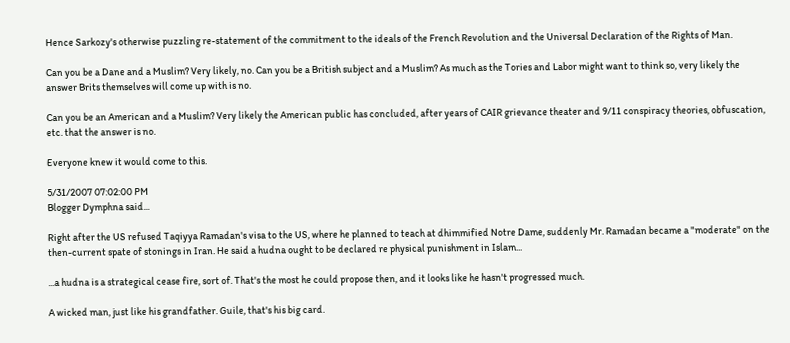Hence Sarkozy's otherwise puzzling re-statement of the commitment to the ideals of the French Revolution and the Universal Declaration of the Rights of Man.

Can you be a Dane and a Muslim? Very likely, no. Can you be a British subject and a Muslim? As much as the Tories and Labor might want to think so, very likely the answer Brits themselves will come up with is no.

Can you be an American and a Muslim? Very likely the American public has concluded, after years of CAIR grievance theater and 9/11 conspiracy theories, obfuscation, etc. that the answer is no.

Everyone knew it would come to this.

5/31/2007 07:02:00 PM
Blogger Dymphna said...

Right after the US refused Taqiyya Ramadan's visa to the US, where he planned to teach at dhimmified Notre Dame, suddenly Mr. Ramadan became a "moderate" on the then-current spate of stonings in Iran. He said a hudna ought to be declared re physical punishment in Islam...

...a hudna is a strategical cease fire, sort of. That's the most he could propose then, and it looks like he hasn't progressed much.

A wicked man, just like his grandfather. Guile, that's his big card.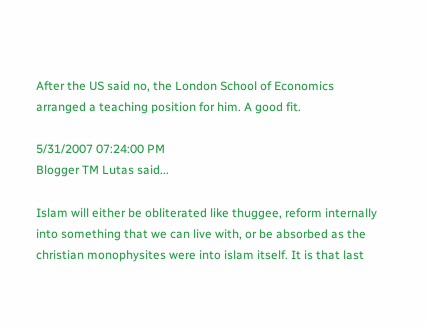After the US said no, the London School of Economics arranged a teaching position for him. A good fit.

5/31/2007 07:24:00 PM
Blogger TM Lutas said...

Islam will either be obliterated like thuggee, reform internally into something that we can live with, or be absorbed as the christian monophysites were into islam itself. It is that last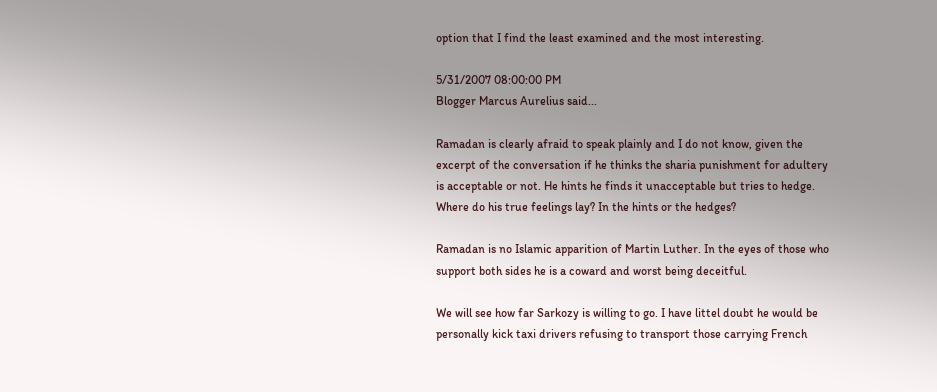option that I find the least examined and the most interesting.

5/31/2007 08:00:00 PM
Blogger Marcus Aurelius said...

Ramadan is clearly afraid to speak plainly and I do not know, given the excerpt of the conversation if he thinks the sharia punishment for adultery is acceptable or not. He hints he finds it unacceptable but tries to hedge. Where do his true feelings lay? In the hints or the hedges?

Ramadan is no Islamic apparition of Martin Luther. In the eyes of those who support both sides he is a coward and worst being deceitful.

We will see how far Sarkozy is willing to go. I have littel doubt he would be personally kick taxi drivers refusing to transport those carrying French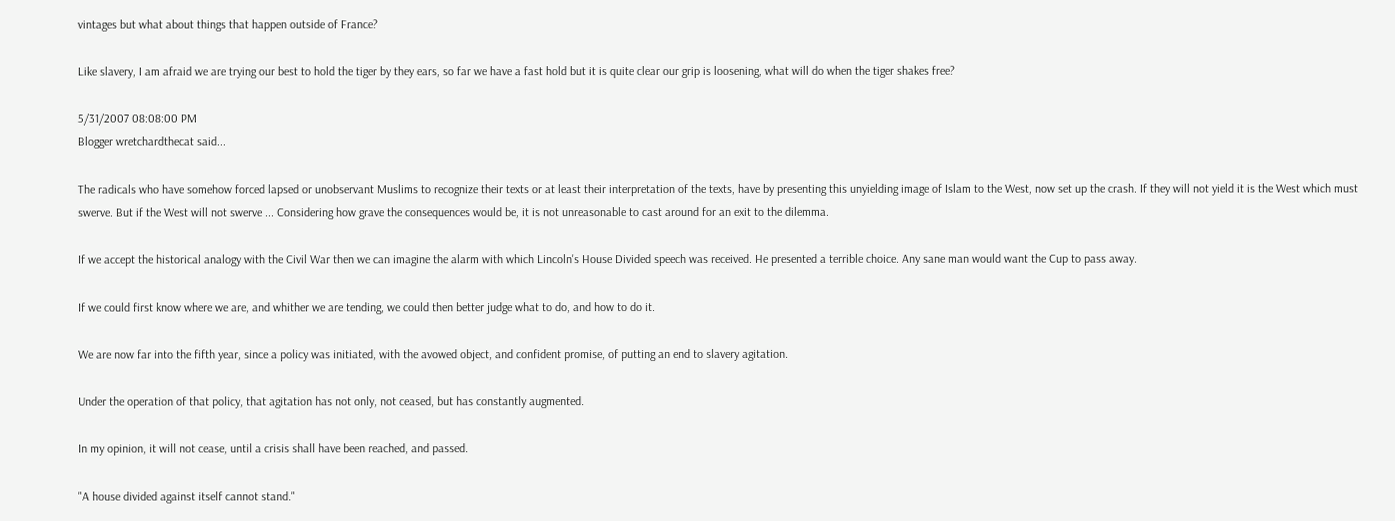vintages but what about things that happen outside of France?

Like slavery, I am afraid we are trying our best to hold the tiger by they ears, so far we have a fast hold but it is quite clear our grip is loosening, what will do when the tiger shakes free?

5/31/2007 08:08:00 PM
Blogger wretchardthecat said...

The radicals who have somehow forced lapsed or unobservant Muslims to recognize their texts or at least their interpretation of the texts, have by presenting this unyielding image of Islam to the West, now set up the crash. If they will not yield it is the West which must swerve. But if the West will not swerve ... Considering how grave the consequences would be, it is not unreasonable to cast around for an exit to the dilemma.

If we accept the historical analogy with the Civil War then we can imagine the alarm with which Lincoln's House Divided speech was received. He presented a terrible choice. Any sane man would want the Cup to pass away.

If we could first know where we are, and whither we are tending, we could then better judge what to do, and how to do it.

We are now far into the fifth year, since a policy was initiated, with the avowed object, and confident promise, of putting an end to slavery agitation.

Under the operation of that policy, that agitation has not only, not ceased, but has constantly augmented.

In my opinion, it will not cease, until a crisis shall have been reached, and passed.

"A house divided against itself cannot stand."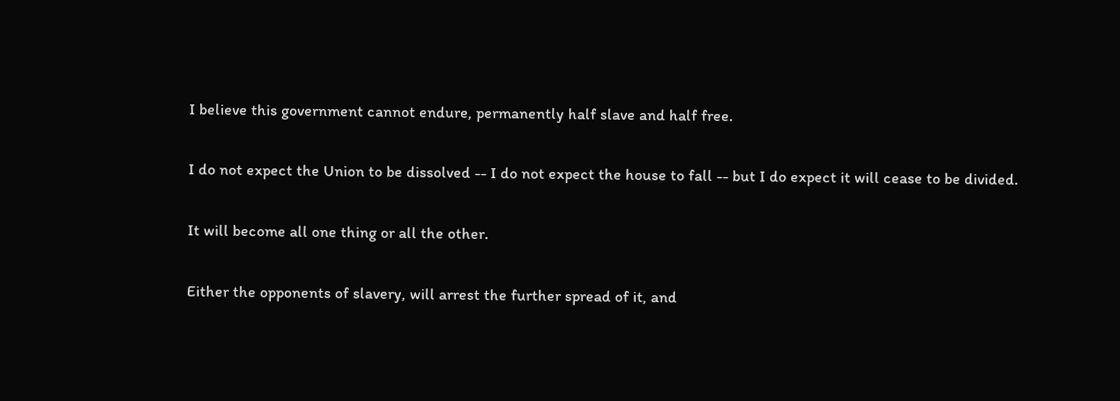I believe this government cannot endure, permanently half slave and half free.

I do not expect the Union to be dissolved -- I do not expect the house to fall -- but I do expect it will cease to be divided.

It will become all one thing or all the other.

Either the opponents of slavery, will arrest the further spread of it, and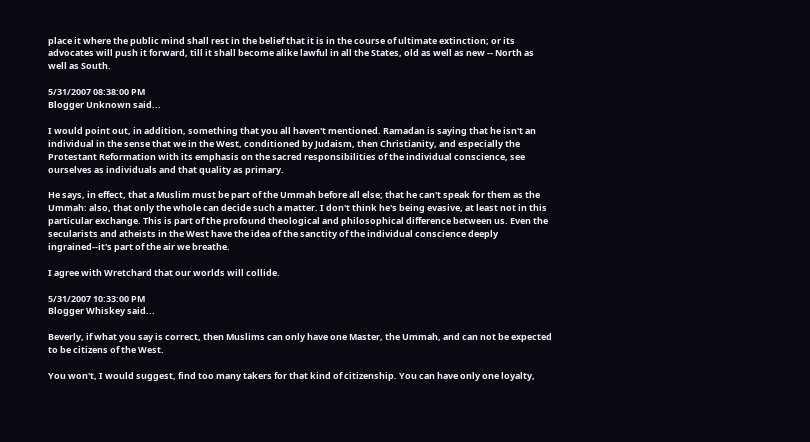place it where the public mind shall rest in the belief that it is in the course of ultimate extinction; or its advocates will push it forward, till it shall become alike lawful in all the States, old as well as new -- North as well as South.

5/31/2007 08:38:00 PM
Blogger Unknown said...

I would point out, in addition, something that you all haven't mentioned. Ramadan is saying that he isn't an individual in the sense that we in the West, conditioned by Judaism, then Christianity, and especially the Protestant Reformation with its emphasis on the sacred responsibilities of the individual conscience, see ourselves as individuals and that quality as primary.

He says, in effect, that a Muslim must be part of the Ummah before all else; that he can't speak for them as the Ummah: also, that only the whole can decide such a matter. I don't think he's being evasive, at least not in this particular exchange. This is part of the profound theological and philosophical difference between us. Even the secularists and atheists in the West have the idea of the sanctity of the individual conscience deeply ingrained--it's part of the air we breathe.

I agree with Wretchard that our worlds will collide.

5/31/2007 10:33:00 PM
Blogger Whiskey said...

Beverly, if what you say is correct, then Muslims can only have one Master, the Ummah, and can not be expected to be citizens of the West.

You won't, I would suggest, find too many takers for that kind of citizenship. You can have only one loyalty,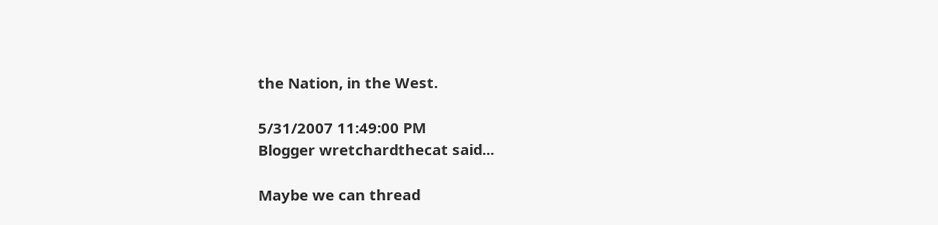the Nation, in the West.

5/31/2007 11:49:00 PM
Blogger wretchardthecat said...

Maybe we can thread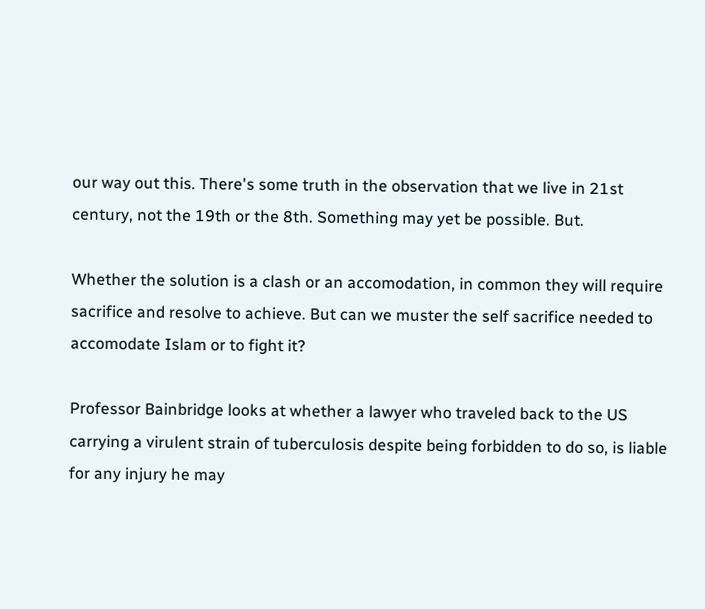our way out this. There's some truth in the observation that we live in 21st century, not the 19th or the 8th. Something may yet be possible. But.

Whether the solution is a clash or an accomodation, in common they will require sacrifice and resolve to achieve. But can we muster the self sacrifice needed to accomodate Islam or to fight it?

Professor Bainbridge looks at whether a lawyer who traveled back to the US carrying a virulent strain of tuberculosis despite being forbidden to do so, is liable for any injury he may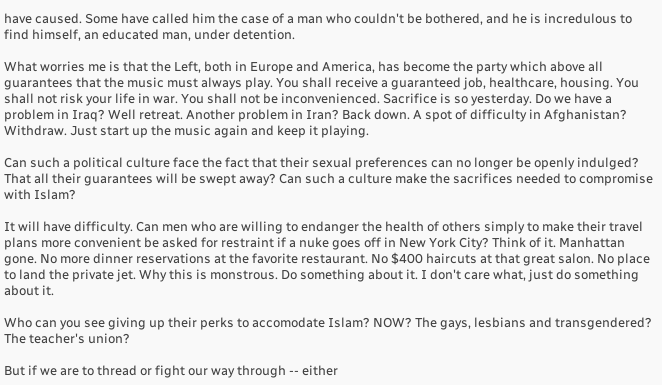have caused. Some have called him the case of a man who couldn't be bothered, and he is incredulous to find himself, an educated man, under detention.

What worries me is that the Left, both in Europe and America, has become the party which above all guarantees that the music must always play. You shall receive a guaranteed job, healthcare, housing. You shall not risk your life in war. You shall not be inconvenienced. Sacrifice is so yesterday. Do we have a problem in Iraq? Well retreat. Another problem in Iran? Back down. A spot of difficulty in Afghanistan? Withdraw. Just start up the music again and keep it playing.

Can such a political culture face the fact that their sexual preferences can no longer be openly indulged? That all their guarantees will be swept away? Can such a culture make the sacrifices needed to compromise with Islam?

It will have difficulty. Can men who are willing to endanger the health of others simply to make their travel plans more convenient be asked for restraint if a nuke goes off in New York City? Think of it. Manhattan gone. No more dinner reservations at the favorite restaurant. No $400 haircuts at that great salon. No place to land the private jet. Why this is monstrous. Do something about it. I don't care what, just do something about it.

Who can you see giving up their perks to accomodate Islam? NOW? The gays, lesbians and transgendered? The teacher's union?

But if we are to thread or fight our way through -- either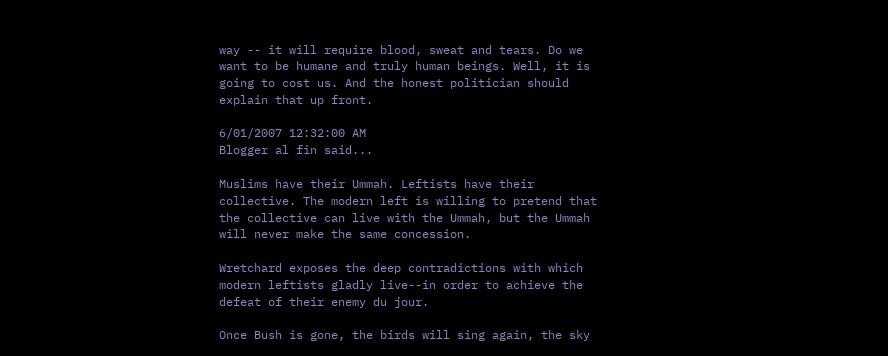way -- it will require blood, sweat and tears. Do we want to be humane and truly human beings. Well, it is going to cost us. And the honest politician should explain that up front.

6/01/2007 12:32:00 AM
Blogger al fin said...

Muslims have their Ummah. Leftists have their collective. The modern left is willing to pretend that the collective can live with the Ummah, but the Ummah will never make the same concession.

Wretchard exposes the deep contradictions with which modern leftists gladly live--in order to achieve the defeat of their enemy du jour.

Once Bush is gone, the birds will sing again, the sky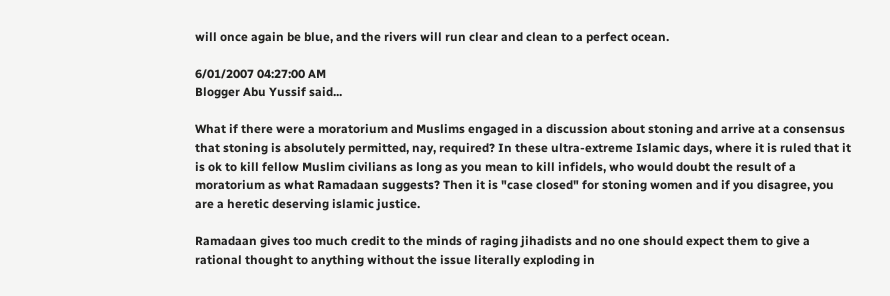will once again be blue, and the rivers will run clear and clean to a perfect ocean.

6/01/2007 04:27:00 AM
Blogger Abu Yussif said...

What if there were a moratorium and Muslims engaged in a discussion about stoning and arrive at a consensus that stoning is absolutely permitted, nay, required? In these ultra-extreme Islamic days, where it is ruled that it is ok to kill fellow Muslim civilians as long as you mean to kill infidels, who would doubt the result of a moratorium as what Ramadaan suggests? Then it is "case closed" for stoning women and if you disagree, you are a heretic deserving islamic justice.

Ramadaan gives too much credit to the minds of raging jihadists and no one should expect them to give a rational thought to anything without the issue literally exploding in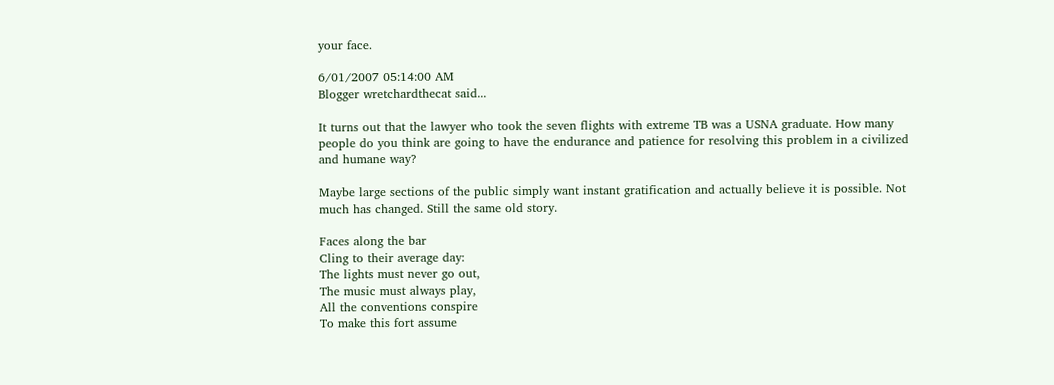your face.

6/01/2007 05:14:00 AM
Blogger wretchardthecat said...

It turns out that the lawyer who took the seven flights with extreme TB was a USNA graduate. How many people do you think are going to have the endurance and patience for resolving this problem in a civilized and humane way?

Maybe large sections of the public simply want instant gratification and actually believe it is possible. Not much has changed. Still the same old story.

Faces along the bar
Cling to their average day:
The lights must never go out,
The music must always play,
All the conventions conspire
To make this fort assume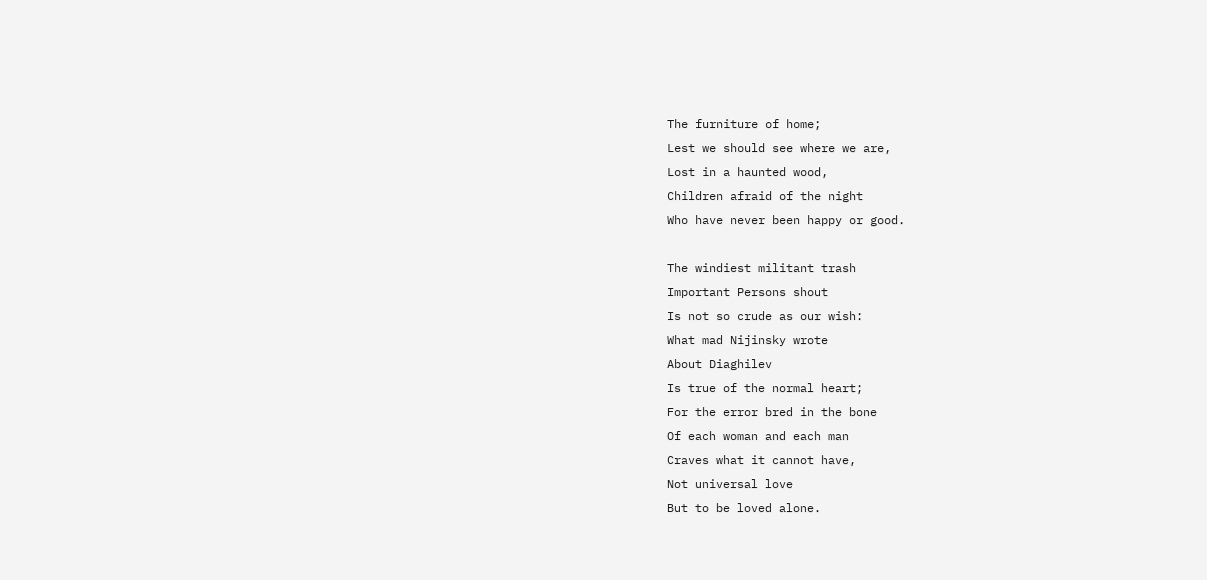The furniture of home;
Lest we should see where we are,
Lost in a haunted wood,
Children afraid of the night
Who have never been happy or good.

The windiest militant trash
Important Persons shout
Is not so crude as our wish:
What mad Nijinsky wrote
About Diaghilev
Is true of the normal heart;
For the error bred in the bone
Of each woman and each man
Craves what it cannot have,
Not universal love
But to be loved alone.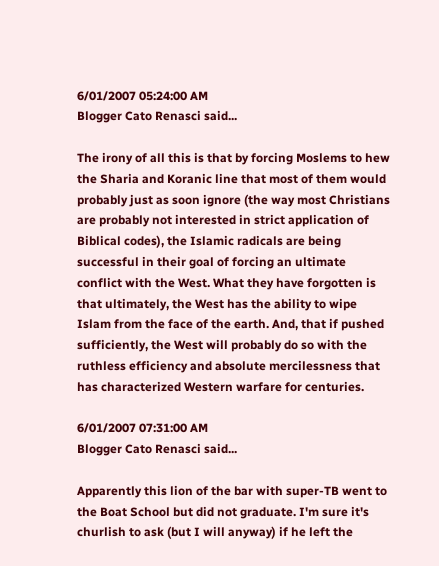6/01/2007 05:24:00 AM
Blogger Cato Renasci said...

The irony of all this is that by forcing Moslems to hew the Sharia and Koranic line that most of them would probably just as soon ignore (the way most Christians are probably not interested in strict application of Biblical codes), the Islamic radicals are being successful in their goal of forcing an ultimate conflict with the West. What they have forgotten is that ultimately, the West has the ability to wipe Islam from the face of the earth. And, that if pushed sufficiently, the West will probably do so with the ruthless efficiency and absolute mercilessness that has characterized Western warfare for centuries.

6/01/2007 07:31:00 AM
Blogger Cato Renasci said...

Apparently this lion of the bar with super-TB went to the Boat School but did not graduate. I'm sure it's churlish to ask (but I will anyway) if he left the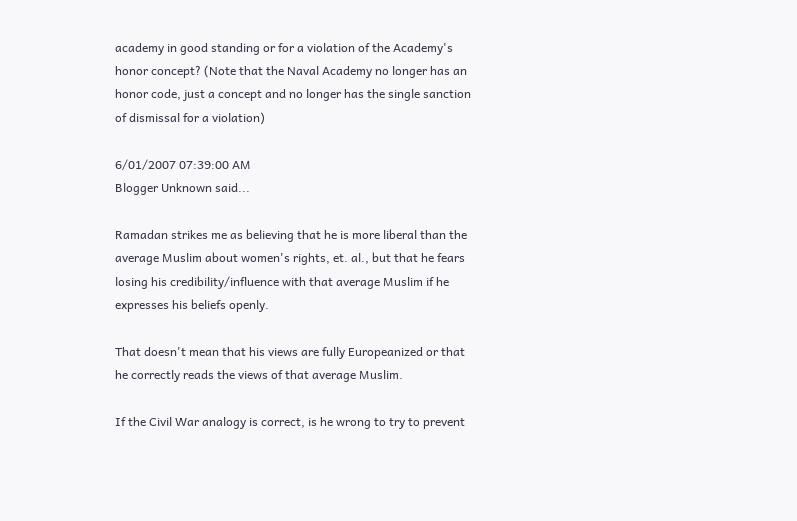academy in good standing or for a violation of the Academy's honor concept? (Note that the Naval Academy no longer has an honor code, just a concept and no longer has the single sanction of dismissal for a violation)

6/01/2007 07:39:00 AM
Blogger Unknown said...

Ramadan strikes me as believing that he is more liberal than the average Muslim about women's rights, et. al., but that he fears losing his credibility/influence with that average Muslim if he expresses his beliefs openly.

That doesn't mean that his views are fully Europeanized or that he correctly reads the views of that average Muslim.

If the Civil War analogy is correct, is he wrong to try to prevent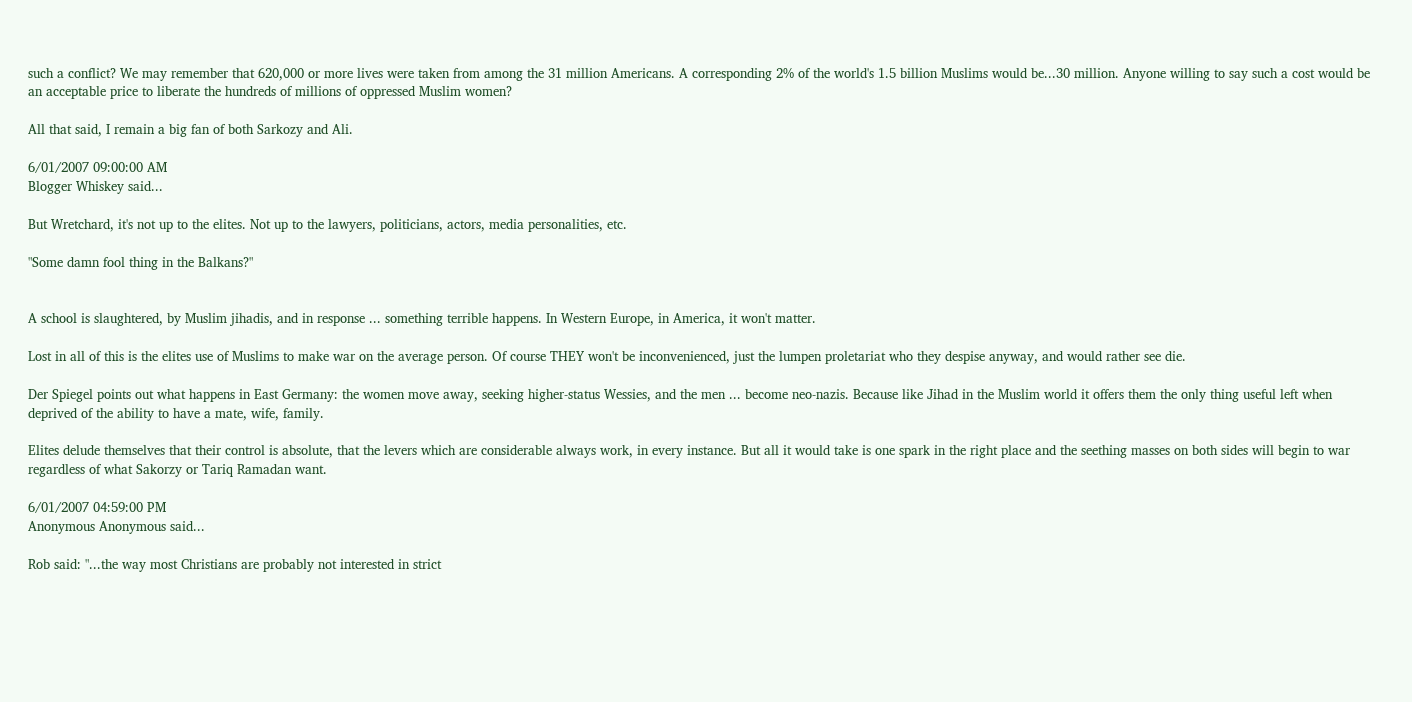such a conflict? We may remember that 620,000 or more lives were taken from among the 31 million Americans. A corresponding 2% of the world's 1.5 billion Muslims would be...30 million. Anyone willing to say such a cost would be an acceptable price to liberate the hundreds of millions of oppressed Muslim women?

All that said, I remain a big fan of both Sarkozy and Ali.

6/01/2007 09:00:00 AM
Blogger Whiskey said...

But Wretchard, it's not up to the elites. Not up to the lawyers, politicians, actors, media personalities, etc.

"Some damn fool thing in the Balkans?"


A school is slaughtered, by Muslim jihadis, and in response ... something terrible happens. In Western Europe, in America, it won't matter.

Lost in all of this is the elites use of Muslims to make war on the average person. Of course THEY won't be inconvenienced, just the lumpen proletariat who they despise anyway, and would rather see die.

Der Spiegel points out what happens in East Germany: the women move away, seeking higher-status Wessies, and the men ... become neo-nazis. Because like Jihad in the Muslim world it offers them the only thing useful left when deprived of the ability to have a mate, wife, family.

Elites delude themselves that their control is absolute, that the levers which are considerable always work, in every instance. But all it would take is one spark in the right place and the seething masses on both sides will begin to war regardless of what Sakorzy or Tariq Ramadan want.

6/01/2007 04:59:00 PM
Anonymous Anonymous said...

Rob said: "...the way most Christians are probably not interested in strict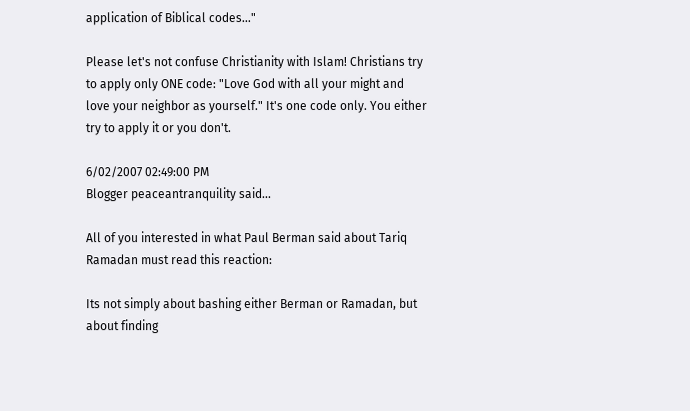application of Biblical codes..."

Please let's not confuse Christianity with Islam! Christians try to apply only ONE code: "Love God with all your might and love your neighbor as yourself." It's one code only. You either try to apply it or you don't.

6/02/2007 02:49:00 PM
Blogger peaceantranquility said...

All of you interested in what Paul Berman said about Tariq Ramadan must read this reaction:

Its not simply about bashing either Berman or Ramadan, but about finding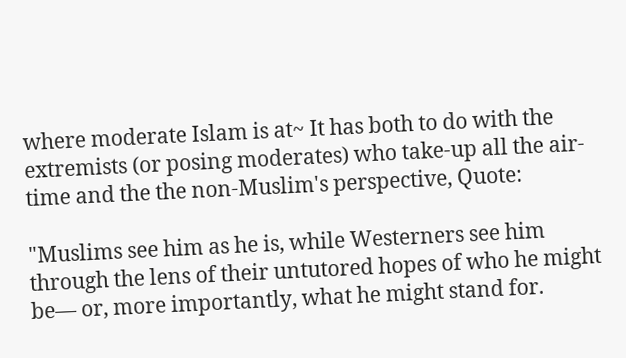where moderate Islam is at~ It has both to do with the extremists (or posing moderates) who take-up all the air-time and the the non-Muslim's perspective, Quote:

"Muslims see him as he is, while Westerners see him through the lens of their untutored hopes of who he might be— or, more importantly, what he might stand for.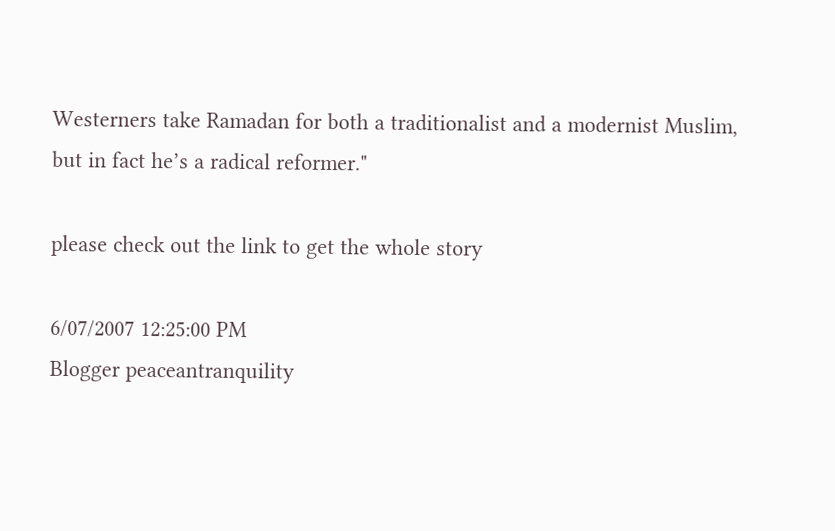Westerners take Ramadan for both a traditionalist and a modernist Muslim, but in fact he’s a radical reformer."

please check out the link to get the whole story

6/07/2007 12:25:00 PM
Blogger peaceantranquility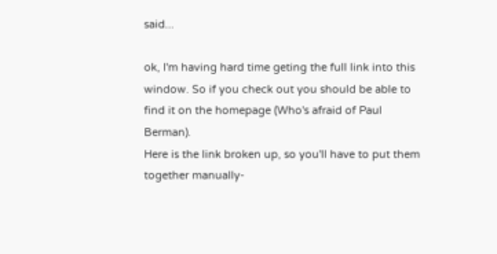said...

ok, I'm having hard time geting the full link into this window. So if you check out you should be able to find it on the homepage (Who's afraid of Paul Berman).
Here is the link broken up, so you'll have to put them together manually-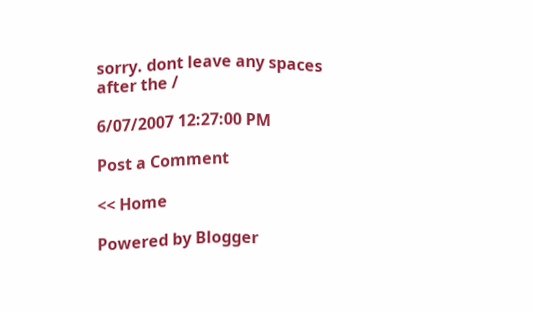sorry. dont leave any spaces after the /

6/07/2007 12:27:00 PM

Post a Comment

<< Home

Powered by Blogger